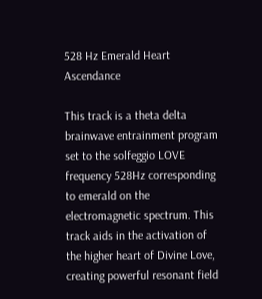528 Hz Emerald Heart Ascendance

This track is a theta delta brainwave entrainment program set to the solfeggio LOVE frequency 528Hz corresponding to emerald on the electromagnetic spectrum. This track aids in the activation of the higher heart of Divine Love, creating powerful resonant field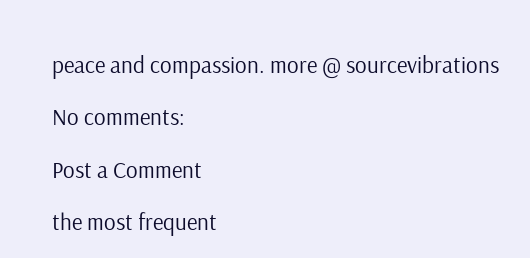peace and compassion. more @ sourcevibrations

No comments:

Post a Comment

the most frequent